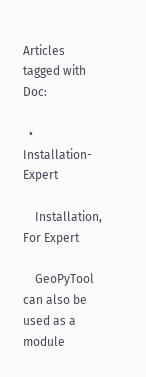Articles tagged with Doc:

  • Installation-Expert

    Installation, For Expert

    GeoPyTool can also be used as a module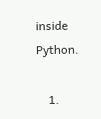inside Python.

    1.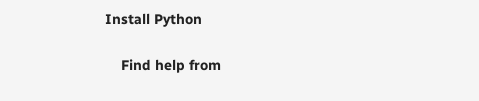Install Python

    Find help from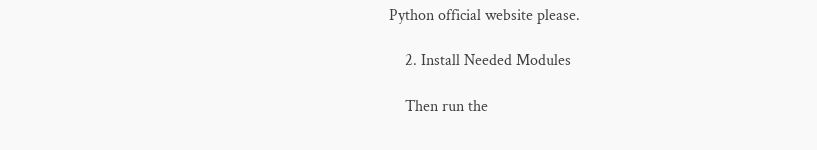Python official website please.

    2. Install Needed Modules

    Then run the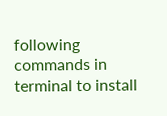following commands in terminal to install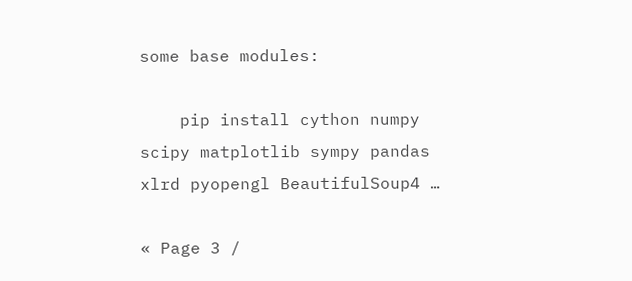some base modules:

    pip install cython numpy scipy matplotlib sympy pandas xlrd pyopengl BeautifulSoup4 …

« Page 3 /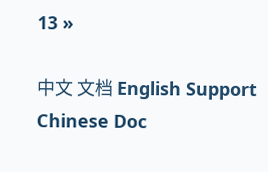13 »

中文 文档 English Support Chinese Doc